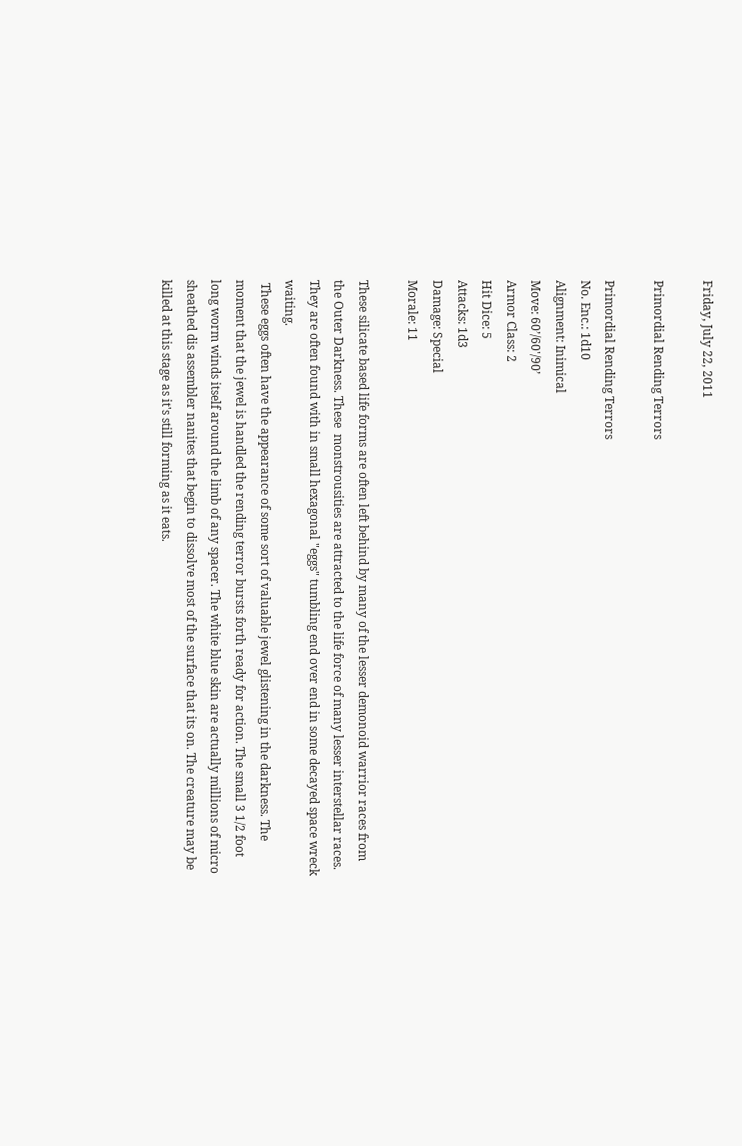Friday, July 22, 2011

Primordial Rending Terrors

Primordial Rending Terrors
No. Enc.: 1d10
Alignment: Inimical
Move: 60’/60'/90’
Armor Class: 2
Hit Dice: 5
Attacks: 1d3
Damage: Special
Morale: 11

These silicate based life forms are often left behind by many of the lesser demonoid warrior races from the Outer Darkness. These  monstrousities are attracted to the life force of many lesser interstellar races. They are often found with in small hexagonal "eggs" tumbling end over end in some decayed space wreck waiting.
 These eggs often have the appearance of some sort of valuable jewel glistening in the darkness. The moment that the jewel is handled the rending terror bursts forth ready for action. The small 3 1/2 foot long worm winds itself around the limb of any spacer. The white blue skin are actually millions of micro sheathed dis assembler nanites that begin to dissolve most of the surface that its on. The creature may be killed at this stage as it's still forming as it eats.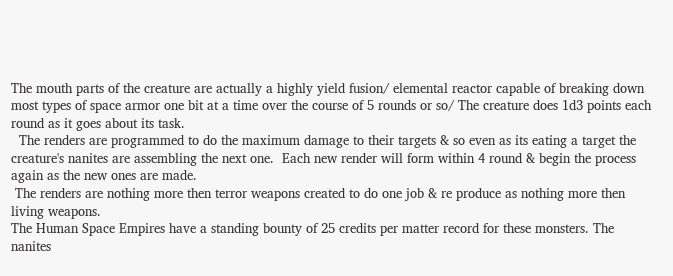The mouth parts of the creature are actually a highly yield fusion/ elemental reactor capable of breaking down most types of space armor one bit at a time over the course of 5 rounds or so/ The creature does 1d3 points each round as it goes about its task.
  The renders are programmed to do the maximum damage to their targets & so even as its eating a target the creature's nanites are assembling the next one.  Each new render will form within 4 round & begin the process again as the new ones are made.
 The renders are nothing more then terror weapons created to do one job & re produce as nothing more then living weapons.
The Human Space Empires have a standing bounty of 25 credits per matter record for these monsters. The nanites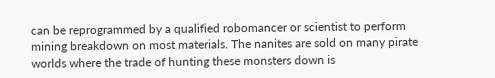can be reprogrammed by a qualified robomancer or scientist to perform mining breakdown on most materials. The nanites are sold on many pirate worlds where the trade of hunting these monsters down is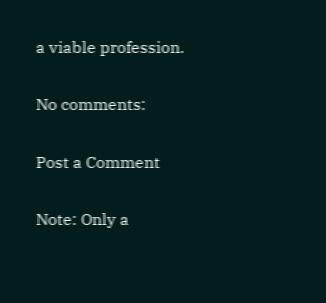a viable profession.

No comments:

Post a Comment

Note: Only a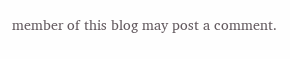member of this blog may post a comment.